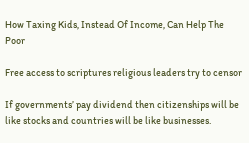How Taxing Kids, Instead Of Income, Can Help The Poor

Free access to scriptures religious leaders try to censor

If governments’ pay dividend then citizenships will be like stocks and countries will be like businesses.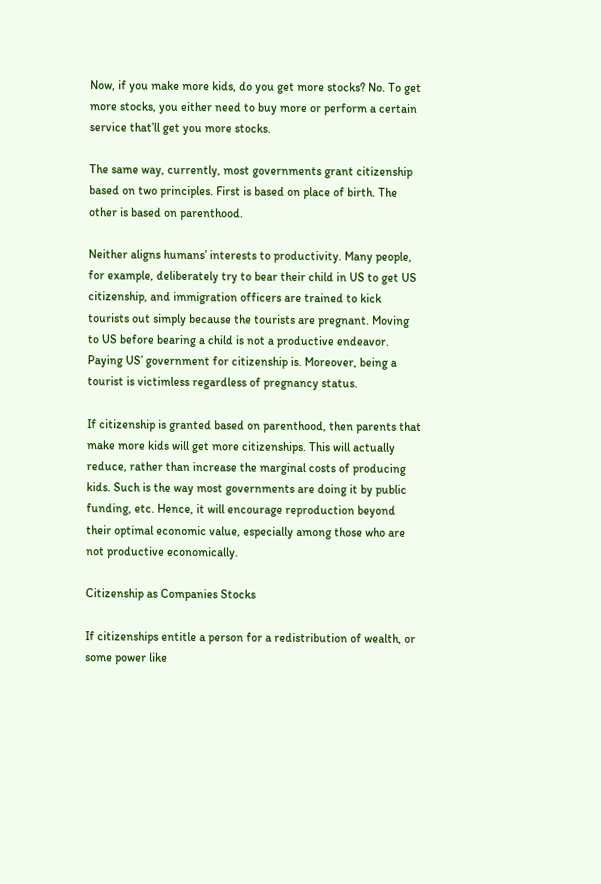Now, if you make more kids, do you get more stocks? No. To get more stocks, you either need to buy more or perform a certain service that’ll get you more stocks.

The same way, currently, most governments grant citizenship based on two principles. First is based on place of birth. The other is based on parenthood.

Neither aligns humans’ interests to productivity. Many people, for example, deliberately try to bear their child in US to get US citizenship, and immigration officers are trained to kick tourists out simply because the tourists are pregnant. Moving to US before bearing a child is not a productive endeavor. Paying US’ government for citizenship is. Moreover, being a tourist is victimless regardless of pregnancy status.

If citizenship is granted based on parenthood, then parents that make more kids will get more citizenships. This will actually reduce, rather than increase the marginal costs of producing kids. Such is the way most governments are doing it by public funding, etc. Hence, it will encourage reproduction beyond their optimal economic value, especially among those who are not productive economically.

Citizenship as Companies Stocks

If citizenships entitle a person for a redistribution of wealth, or some power like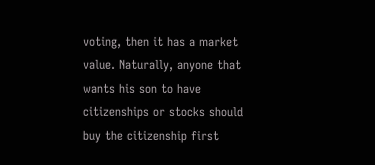voting, then it has a market value. Naturally, anyone that wants his son to have citizenships or stocks should buy the citizenship first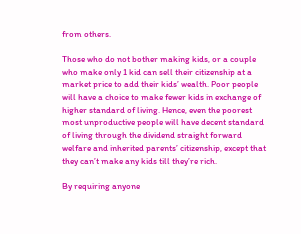from others.

Those who do not bother making kids, or a couple who make only 1 kid can sell their citizenship at a market price to add their kids’ wealth. Poor people will have a choice to make fewer kids in exchange of higher standard of living. Hence, even the poorest most unproductive people will have decent standard of living through the dividend straight forward welfare and inherited parents’ citizenship, except that they can’t make any kids till they’re rich.

By requiring anyone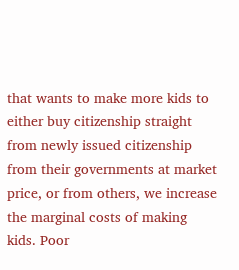that wants to make more kids to either buy citizenship straight from newly issued citizenship from their governments at market price, or from others, we increase the marginal costs of making kids. Poor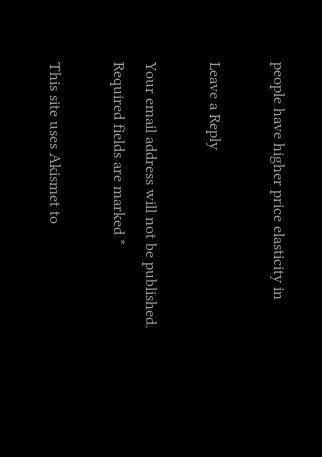people have higher price elasticity in

Leave a Reply

Your email address will not be published. Required fields are marked *

This site uses Akismet to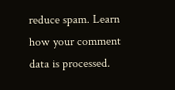reduce spam. Learn how your comment data is processed.